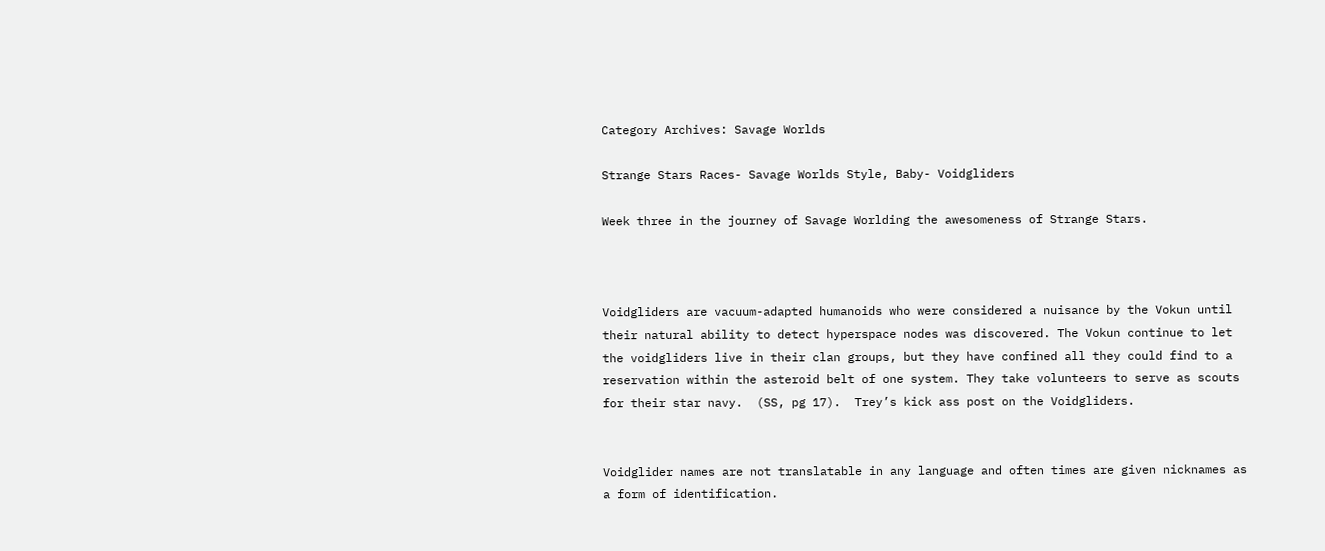Category Archives: Savage Worlds

Strange Stars Races- Savage Worlds Style, Baby- Voidgliders

Week three in the journey of Savage Worlding the awesomeness of Strange Stars.



Voidgliders are vacuum-adapted humanoids who were considered a nuisance by the Vokun until their natural ability to detect hyperspace nodes was discovered. The Vokun continue to let the voidgliders live in their clan groups, but they have confined all they could find to a reservation within the asteroid belt of one system. They take volunteers to serve as scouts for their star navy.  (SS, pg 17).  Trey’s kick ass post on the Voidgliders.


Voidglider names are not translatable in any language and often times are given nicknames as a form of identification.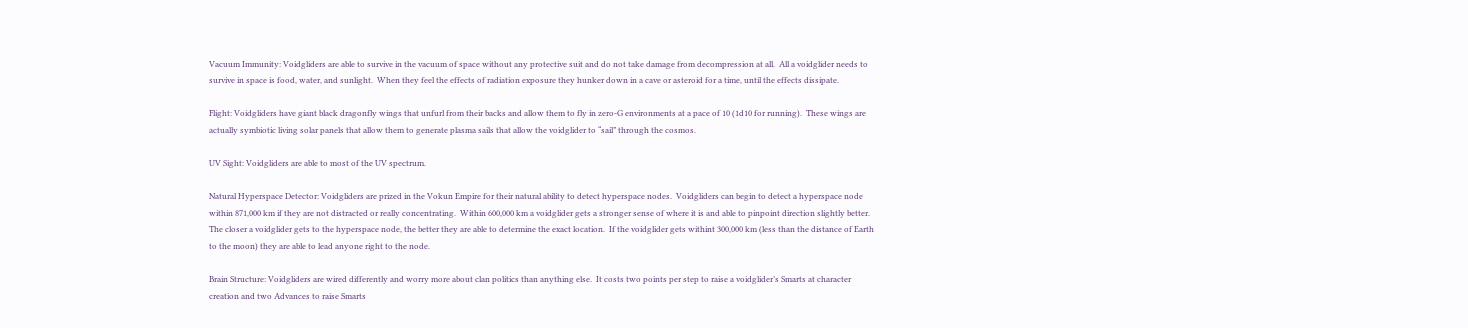Vacuum Immunity: Voidgliders are able to survive in the vacuum of space without any protective suit and do not take damage from decompression at all.  All a voidglider needs to survive in space is food, water, and sunlight.  When they feel the effects of radiation exposure they hunker down in a cave or asteroid for a time, until the effects dissipate.

Flight: Voidgliders have giant black dragonfly wings that unfurl from their backs and allow them to fly in zero-G environments at a pace of 10 (1d10 for running).  These wings are actually symbiotic living solar panels that allow them to generate plasma sails that allow the voidglider to “sail” through the cosmos.

UV Sight: Voidgliders are able to most of the UV spectrum.

Natural Hyperspace Detector: Voidgliders are prized in the Vokun Empire for their natural ability to detect hyperspace nodes.  Voidgliders can begin to detect a hyperspace node within 871,000 km if they are not distracted or really concentrating.  Within 600,000 km a voidglider gets a stronger sense of where it is and able to pinpoint direction slightly better.  The closer a voidglider gets to the hyperspace node, the better they are able to determine the exact location.  If the voidglider gets withint 300,000 km (less than the distance of Earth to the moon) they are able to lead anyone right to the node.

Brain Structure: Voidgliders are wired differently and worry more about clan politics than anything else.  It costs two points per step to raise a voidglider’s Smarts at character creation and two Advances to raise Smarts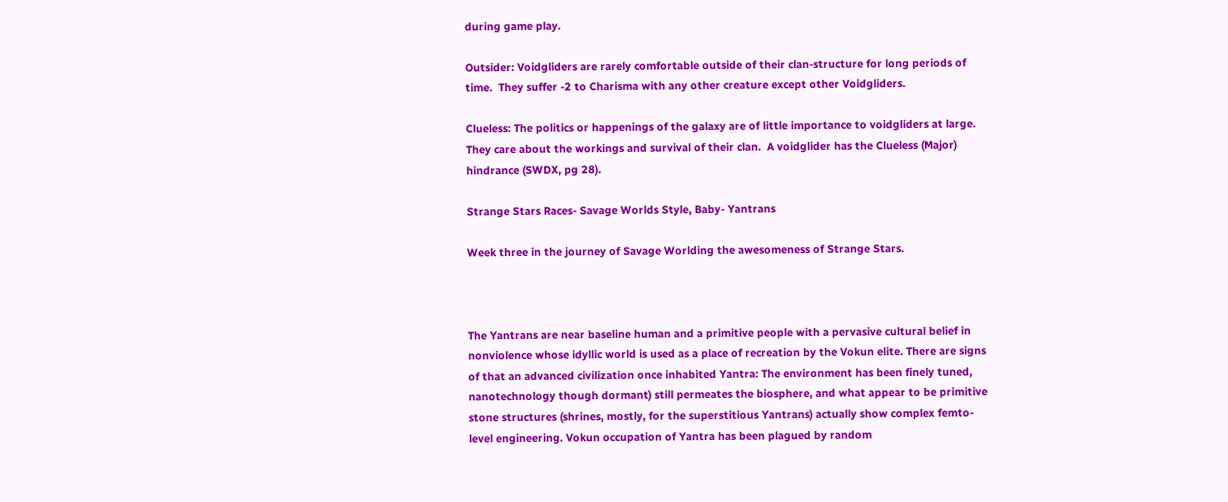during game play.

Outsider: Voidgliders are rarely comfortable outside of their clan-structure for long periods of time.  They suffer -2 to Charisma with any other creature except other Voidgliders.

Clueless: The politics or happenings of the galaxy are of little importance to voidgliders at large.  They care about the workings and survival of their clan.  A voidglider has the Clueless (Major) hindrance (SWDX, pg 28).

Strange Stars Races- Savage Worlds Style, Baby- Yantrans

Week three in the journey of Savage Worlding the awesomeness of Strange Stars.



The Yantrans are near baseline human and a primitive people with a pervasive cultural belief in nonviolence whose idyllic world is used as a place of recreation by the Vokun elite. There are signs of that an advanced civilization once inhabited Yantra: The environment has been finely tuned, nanotechnology though dormant) still permeates the biosphere, and what appear to be primitive stone structures (shrines, mostly, for the superstitious Yantrans) actually show complex femto-level engineering. Vokun occupation of Yantra has been plagued by random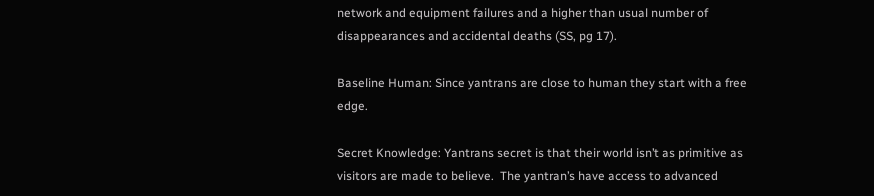network and equipment failures and a higher than usual number of disappearances and accidental deaths (SS, pg 17).

Baseline Human: Since yantrans are close to human they start with a free edge.

Secret Knowledge: Yantrans secret is that their world isn’t as primitive as visitors are made to believe.  The yantran’s have access to advanced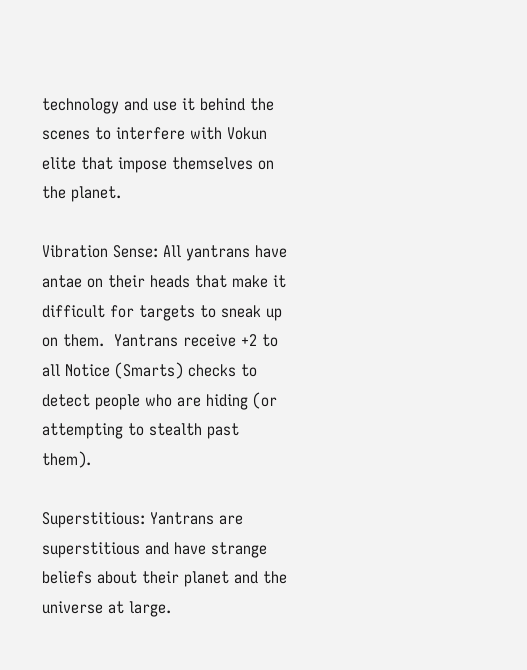technology and use it behind the scenes to interfere with Vokun elite that impose themselves on the planet.

Vibration Sense: All yantrans have antae on their heads that make it difficult for targets to sneak up on them.  Yantrans receive +2 to all Notice (Smarts) checks to detect people who are hiding (or attempting to stealth past them).

Superstitious: Yantrans are superstitious and have strange beliefs about their planet and the universe at large.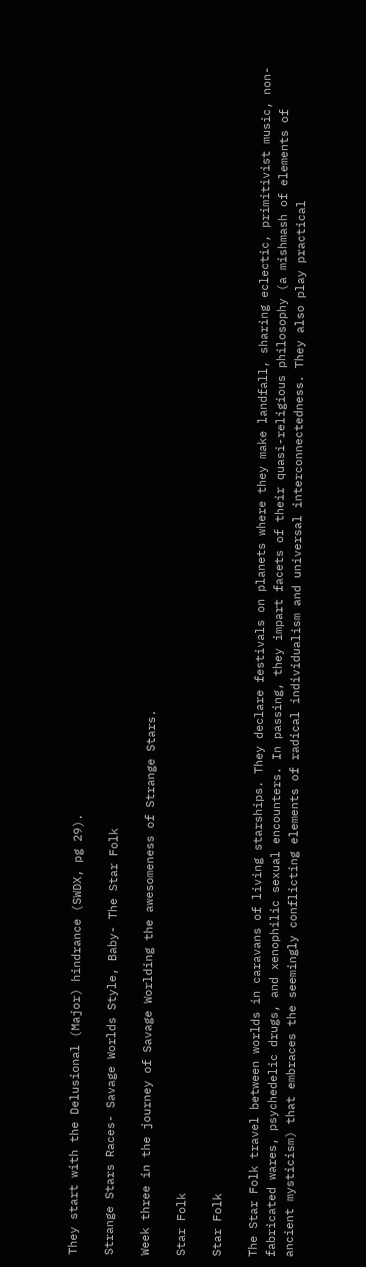They start with the Delusional (Major) hindrance (SWDX, pg 29).

Strange Stars Races- Savage Worlds Style, Baby- The Star Folk

Week three in the journey of Savage Worlding the awesomeness of Strange Stars.

Star Folk

Star Folk

The Star Folk travel between worlds in caravans of living starships. They declare festivals on planets where they make landfall, sharing eclectic, primitivist music, non-fabricated wares, psychedelic drugs, and xenophilic sexual encounters. In passing, they impart facets of their quasi-religious philosophy (a mishmash of elements of ancient mysticism) that embraces the seemingly conflicting elements of radical individualism and universal interconnectedness. They also play practical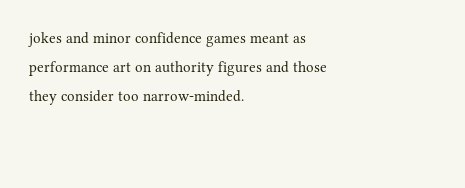jokes and minor confidence games meant as performance art on authority figures and those they consider too narrow-minded.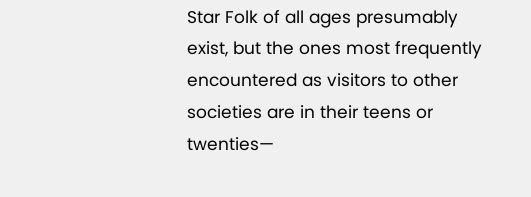Star Folk of all ages presumably exist, but the ones most frequently encountered as visitors to other societies are in their teens or twenties—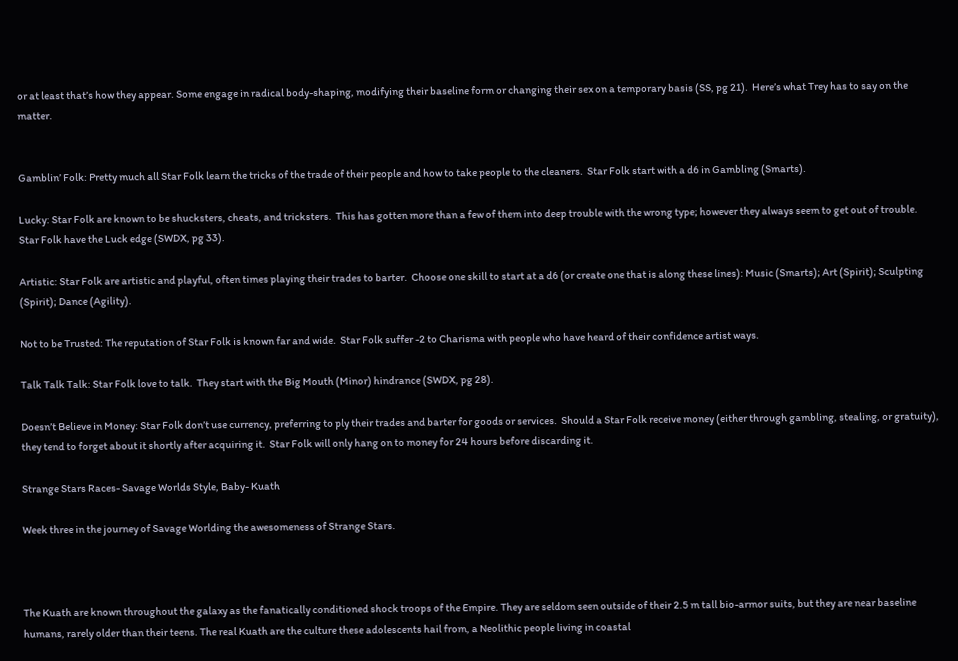or at least that’s how they appear. Some engage in radical body-shaping, modifying their baseline form or changing their sex on a temporary basis (SS, pg 21).  Here’s what Trey has to say on the matter.


Gamblin’ Folk: Pretty much all Star Folk learn the tricks of the trade of their people and how to take people to the cleaners.  Star Folk start with a d6 in Gambling (Smarts).

Lucky: Star Folk are known to be shucksters, cheats, and tricksters.  This has gotten more than a few of them into deep trouble with the wrong type; however they always seem to get out of trouble.  Star Folk have the Luck edge (SWDX, pg 33).

Artistic: Star Folk are artistic and playful, often times playing their trades to barter.  Choose one skill to start at a d6 (or create one that is along these lines): Music (Smarts); Art (Spirit); Sculpting (Spirit); Dance (Agility).

Not to be Trusted: The reputation of Star Folk is known far and wide.  Star Folk suffer -2 to Charisma with people who have heard of their confidence artist ways.

Talk Talk Talk: Star Folk love to talk.  They start with the Big Mouth (Minor) hindrance (SWDX, pg 28).

Doesn’t Believe in Money: Star Folk don’t use currency, preferring to ply their trades and barter for goods or services.  Should a Star Folk receive money (either through gambling, stealing, or gratuity), they tend to forget about it shortly after acquiring it.  Star Folk will only hang on to money for 24 hours before discarding it.

Strange Stars Races- Savage Worlds Style, Baby- Kuath

Week three in the journey of Savage Worlding the awesomeness of Strange Stars.



The Kuath are known throughout the galaxy as the fanatically conditioned shock troops of the Empire. They are seldom seen outside of their 2.5 m tall bio-armor suits, but they are near baseline humans, rarely older than their teens. The real Kuath are the culture these adolescents hail from, a Neolithic people living in coastal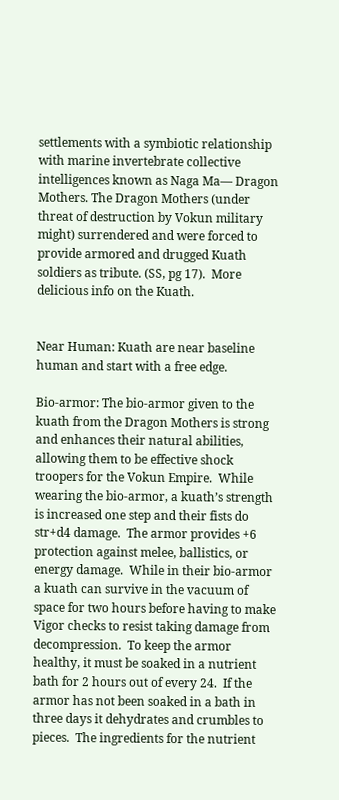settlements with a symbiotic relationship with marine invertebrate collective intelligences known as Naga Ma— Dragon Mothers. The Dragon Mothers (under threat of destruction by Vokun military might) surrendered and were forced to provide armored and drugged Kuath soldiers as tribute. (SS, pg 17).  More delicious info on the Kuath.


Near Human: Kuath are near baseline human and start with a free edge.

Bio-armor: The bio-armor given to the kuath from the Dragon Mothers is strong and enhances their natural abilities, allowing them to be effective shock troopers for the Vokun Empire.  While wearing the bio-armor, a kuath’s strength is increased one step and their fists do str+d4 damage.  The armor provides +6 protection against melee, ballistics, or energy damage.  While in their bio-armor a kuath can survive in the vacuum of space for two hours before having to make Vigor checks to resist taking damage from decompression.  To keep the armor healthy, it must be soaked in a nutrient bath for 2 hours out of every 24.  If the armor has not been soaked in a bath in three days it dehydrates and crumbles to pieces.  The ingredients for the nutrient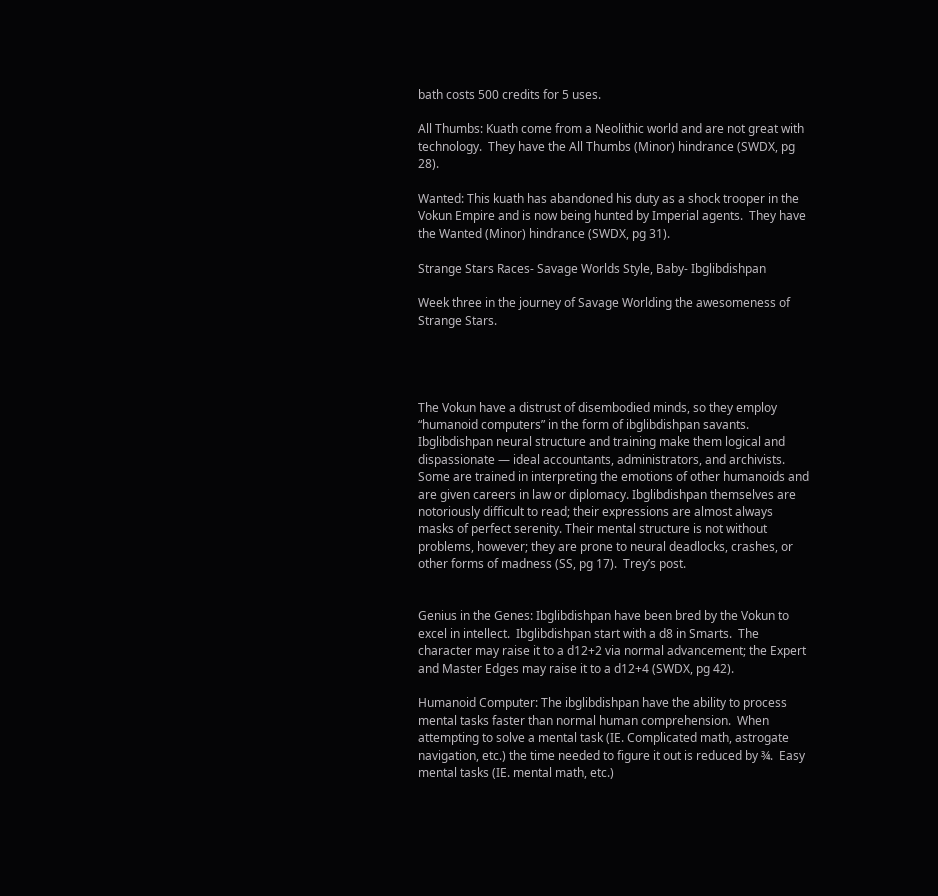bath costs 500 credits for 5 uses.

All Thumbs: Kuath come from a Neolithic world and are not great with technology.  They have the All Thumbs (Minor) hindrance (SWDX, pg 28).

Wanted: This kuath has abandoned his duty as a shock trooper in the Vokun Empire and is now being hunted by Imperial agents.  They have the Wanted (Minor) hindrance (SWDX, pg 31).

Strange Stars Races- Savage Worlds Style, Baby- Ibglibdishpan

Week three in the journey of Savage Worlding the awesomeness of Strange Stars.




The Vokun have a distrust of disembodied minds, so they employ “humanoid computers” in the form of ibglibdishpan savants. Ibglibdishpan neural structure and training make them logical and dispassionate — ideal accountants, administrators, and archivists. Some are trained in interpreting the emotions of other humanoids and are given careers in law or diplomacy. Ibglibdishpan themselves are notoriously difficult to read; their expressions are almost always masks of perfect serenity. Their mental structure is not without problems, however; they are prone to neural deadlocks, crashes, or other forms of madness (SS, pg 17).  Trey’s post.


Genius in the Genes: Ibglibdishpan have been bred by the Vokun to excel in intellect.  Ibglibdishpan start with a d8 in Smarts.  The character may raise it to a d12+2 via normal advancement; the Expert and Master Edges may raise it to a d12+4 (SWDX, pg 42).

Humanoid Computer: The ibglibdishpan have the ability to process mental tasks faster than normal human comprehension.  When attempting to solve a mental task (IE. Complicated math, astrogate navigation, etc.) the time needed to figure it out is reduced by ¾.  Easy mental tasks (IE. mental math, etc.)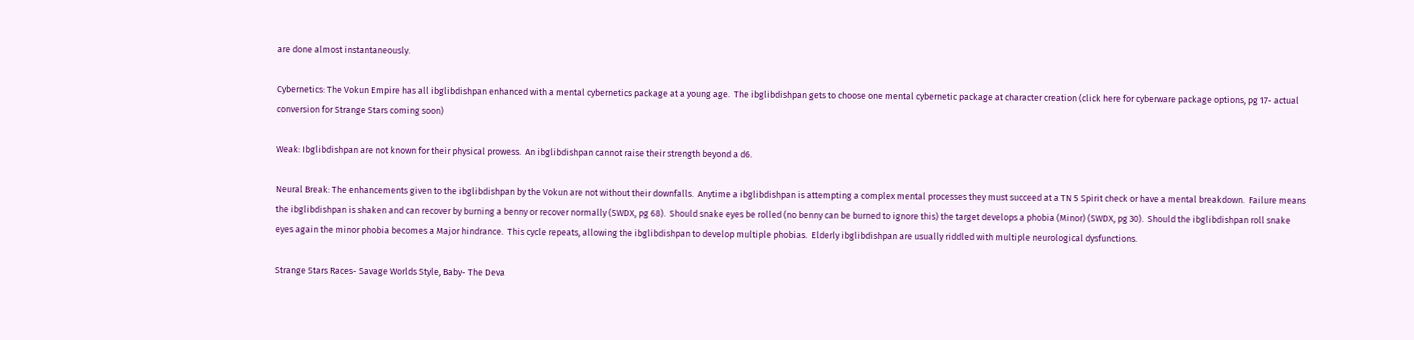are done almost instantaneously.

Cybernetics: The Vokun Empire has all ibglibdishpan enhanced with a mental cybernetics package at a young age.  The ibglibdishpan gets to choose one mental cybernetic package at character creation (click here for cyberware package options, pg 17- actual conversion for Strange Stars coming soon)

Weak: Ibglibdishpan are not known for their physical prowess.  An ibglibdishpan cannot raise their strength beyond a d6.

Neural Break: The enhancements given to the ibglibdishpan by the Vokun are not without their downfalls.  Anytime a ibglibdishpan is attempting a complex mental processes they must succeed at a TN 5 Spirit check or have a mental breakdown.  Failure means the ibglibdishpan is shaken and can recover by burning a benny or recover normally (SWDX, pg 68).  Should snake eyes be rolled (no benny can be burned to ignore this) the target develops a phobia (Minor) (SWDX, pg 30).  Should the ibglibdishpan roll snake eyes again the minor phobia becomes a Major hindrance.  This cycle repeats, allowing the ibglibdishpan to develop multiple phobias.  Elderly ibglibdishpan are usually riddled with multiple neurological dysfunctions.

Strange Stars Races- Savage Worlds Style, Baby- The Deva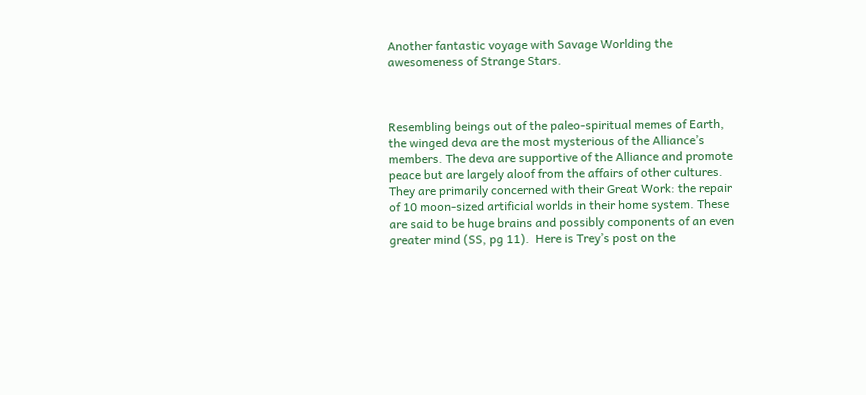Another fantastic voyage with Savage Worlding the awesomeness of Strange Stars.



Resembling beings out of the paleo-spiritual memes of Earth, the winged deva are the most mysterious of the Alliance’s members. The deva are supportive of the Alliance and promote peace but are largely aloof from the affairs of other cultures. They are primarily concerned with their Great Work: the repair of 10 moon-sized artificial worlds in their home system. These are said to be huge brains and possibly components of an even greater mind (SS, pg 11).  Here is Trey’s post on the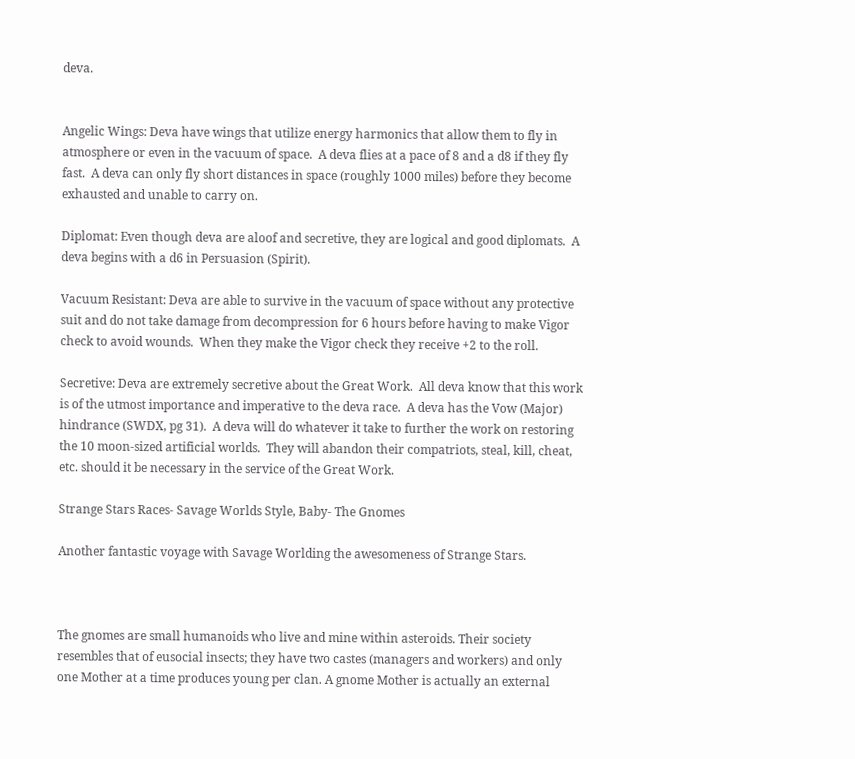deva.


Angelic Wings: Deva have wings that utilize energy harmonics that allow them to fly in atmosphere or even in the vacuum of space.  A deva flies at a pace of 8 and a d8 if they fly fast.  A deva can only fly short distances in space (roughly 1000 miles) before they become exhausted and unable to carry on.

Diplomat: Even though deva are aloof and secretive, they are logical and good diplomats.  A deva begins with a d6 in Persuasion (Spirit).

Vacuum Resistant: Deva are able to survive in the vacuum of space without any protective suit and do not take damage from decompression for 6 hours before having to make Vigor check to avoid wounds.  When they make the Vigor check they receive +2 to the roll.

Secretive: Deva are extremely secretive about the Great Work.  All deva know that this work is of the utmost importance and imperative to the deva race.  A deva has the Vow (Major) hindrance (SWDX, pg 31).  A deva will do whatever it take to further the work on restoring the 10 moon-sized artificial worlds.  They will abandon their compatriots, steal, kill, cheat, etc. should it be necessary in the service of the Great Work.

Strange Stars Races- Savage Worlds Style, Baby- The Gnomes

Another fantastic voyage with Savage Worlding the awesomeness of Strange Stars.



The gnomes are small humanoids who live and mine within asteroids. Their society resembles that of eusocial insects; they have two castes (managers and workers) and only one Mother at a time produces young per clan. A gnome Mother is actually an external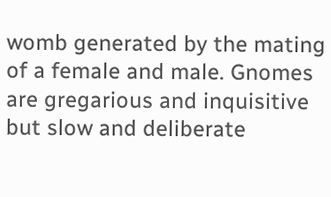womb generated by the mating of a female and male. Gnomes are gregarious and inquisitive but slow and deliberate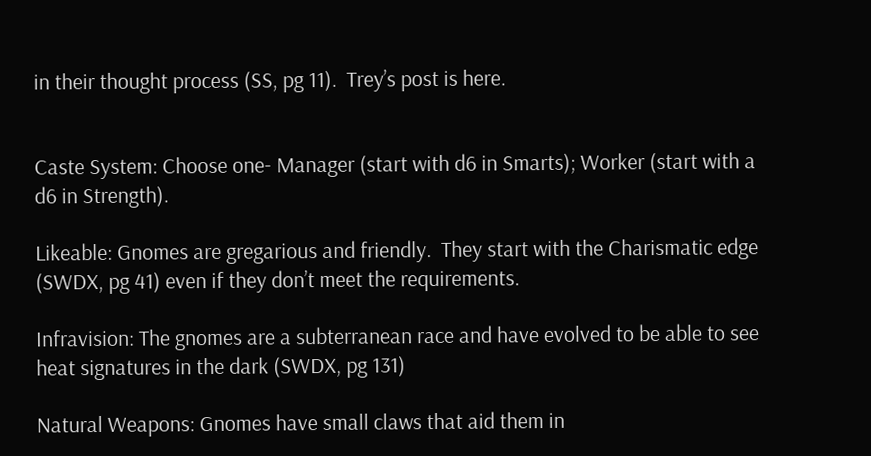in their thought process (SS, pg 11).  Trey’s post is here.


Caste System: Choose one- Manager (start with d6 in Smarts); Worker (start with a d6 in Strength).

Likeable: Gnomes are gregarious and friendly.  They start with the Charismatic edge (SWDX, pg 41) even if they don’t meet the requirements.

Infravision: The gnomes are a subterranean race and have evolved to be able to see heat signatures in the dark (SWDX, pg 131)

Natural Weapons: Gnomes have small claws that aid them in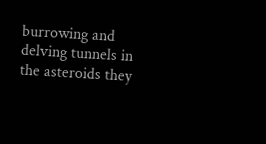burrowing and delving tunnels in the asteroids they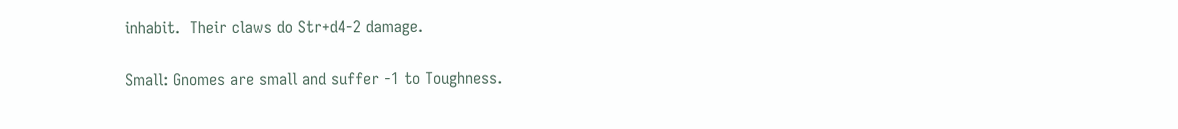inhabit.  Their claws do Str+d4-2 damage.

Small: Gnomes are small and suffer -1 to Toughness.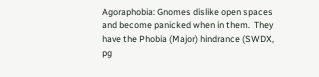Agoraphobia: Gnomes dislike open spaces and become panicked when in them.  They have the Phobia (Major) hindrance (SWDX, pg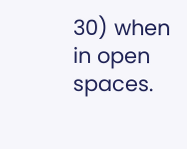30) when in open spaces.